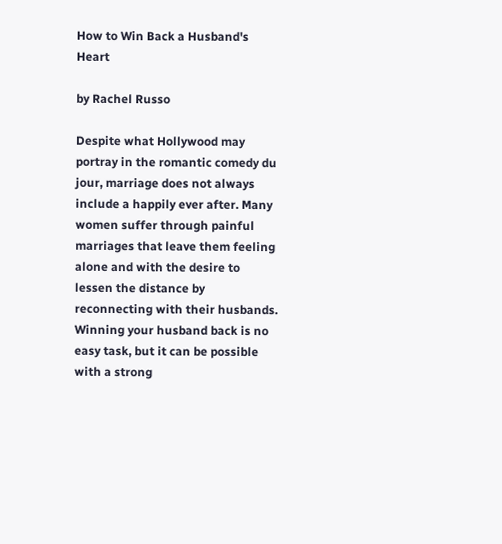How to Win Back a Husband's Heart

by Rachel Russo

Despite what Hollywood may portray in the romantic comedy du jour, marriage does not always include a happily ever after. Many women suffer through painful marriages that leave them feeling alone and with the desire to lessen the distance by reconnecting with their husbands. Winning your husband back is no easy task, but it can be possible with a strong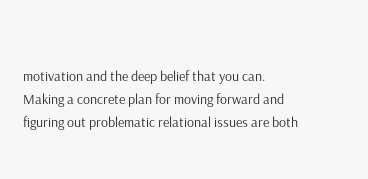motivation and the deep belief that you can. Making a concrete plan for moving forward and figuring out problematic relational issues are both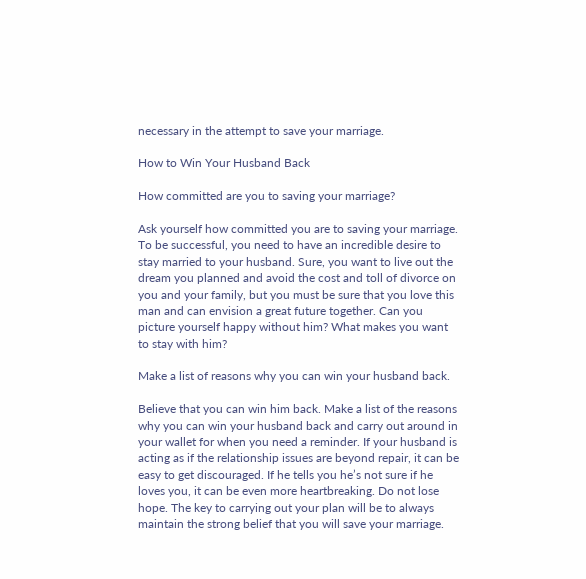necessary in the attempt to save your marriage.

How to Win Your Husband Back

How committed are you to saving your marriage?

Ask yourself how committed you are to saving your marriage. To be successful, you need to have an incredible desire to stay married to your husband. Sure, you want to live out the dream you planned and avoid the cost and toll of divorce on you and your family, but you must be sure that you love this man and can envision a great future together. Can you picture yourself happy without him? What makes you want to stay with him?

Make a list of reasons why you can win your husband back.

Believe that you can win him back. Make a list of the reasons why you can win your husband back and carry out around in your wallet for when you need a reminder. If your husband is acting as if the relationship issues are beyond repair, it can be easy to get discouraged. If he tells you he’s not sure if he loves you, it can be even more heartbreaking. Do not lose hope. The key to carrying out your plan will be to always maintain the strong belief that you will save your marriage.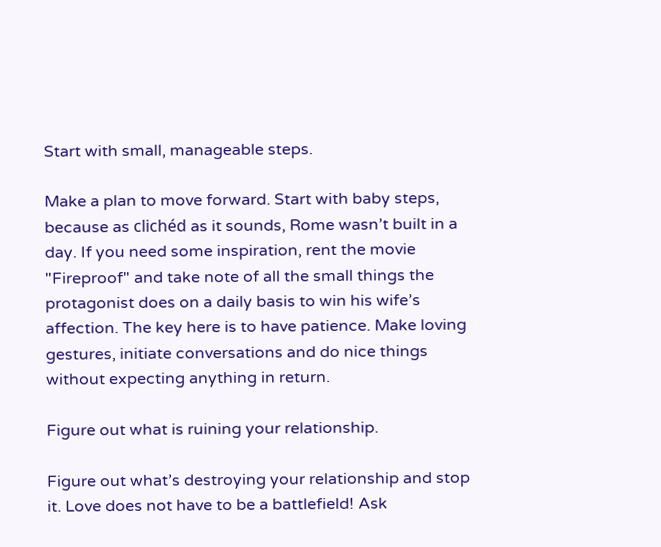Start with small, manageable steps.

Make a plan to move forward. Start with baby steps, because as clichéd as it sounds, Rome wasn’t built in a day. If you need some inspiration, rent the movie "Fireproof" and take note of all the small things the protagonist does on a daily basis to win his wife’s affection. The key here is to have patience. Make loving gestures, initiate conversations and do nice things without expecting anything in return.

Figure out what is ruining your relationship.

Figure out what’s destroying your relationship and stop it. Love does not have to be a battlefield! Ask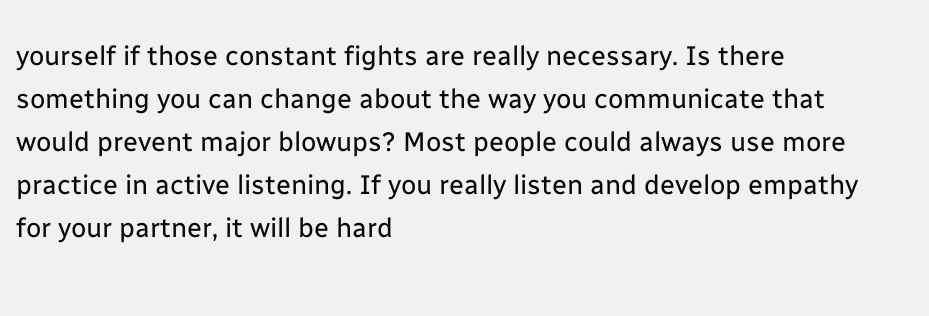yourself if those constant fights are really necessary. Is there something you can change about the way you communicate that would prevent major blowups? Most people could always use more practice in active listening. If you really listen and develop empathy for your partner, it will be hard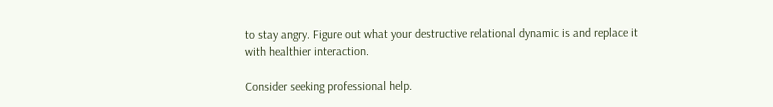to stay angry. Figure out what your destructive relational dynamic is and replace it with healthier interaction.

Consider seeking professional help.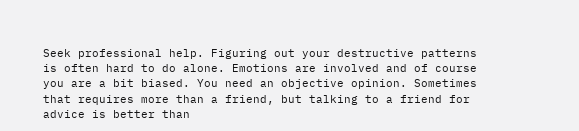Seek professional help. Figuring out your destructive patterns is often hard to do alone. Emotions are involved and of course you are a bit biased. You need an objective opinion. Sometimes that requires more than a friend, but talking to a friend for advice is better than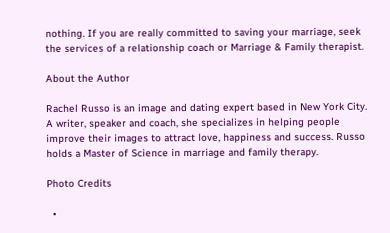nothing. If you are really committed to saving your marriage, seek the services of a relationship coach or Marriage & Family therapist.

About the Author

Rachel Russo is an image and dating expert based in New York City. A writer, speaker and coach, she specializes in helping people improve their images to attract love, happiness and success. Russo holds a Master of Science in marriage and family therapy.

Photo Credits

  •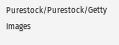Purestock/Purestock/Getty Images